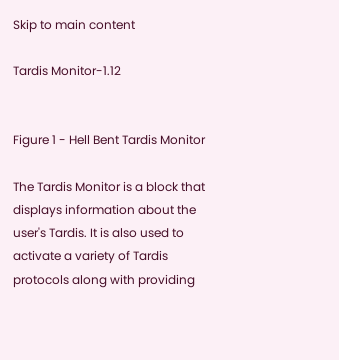Skip to main content

Tardis Monitor-1.12


Figure 1 - Hell Bent Tardis Monitor

The Tardis Monitor is a block that displays information about the user's Tardis. It is also used to activate a variety of Tardis protocols along with providing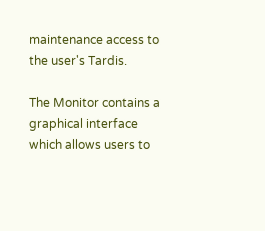maintenance access to the user's Tardis.

The Monitor contains a graphical interface which allows users to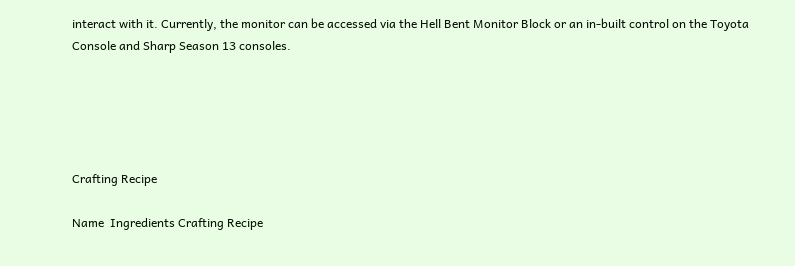interact with it. Currently, the monitor can be accessed via the Hell Bent Monitor Block or an in-built control on the Toyota Console and Sharp Season 13 consoles.





Crafting Recipe

Name  Ingredients Crafting Recipe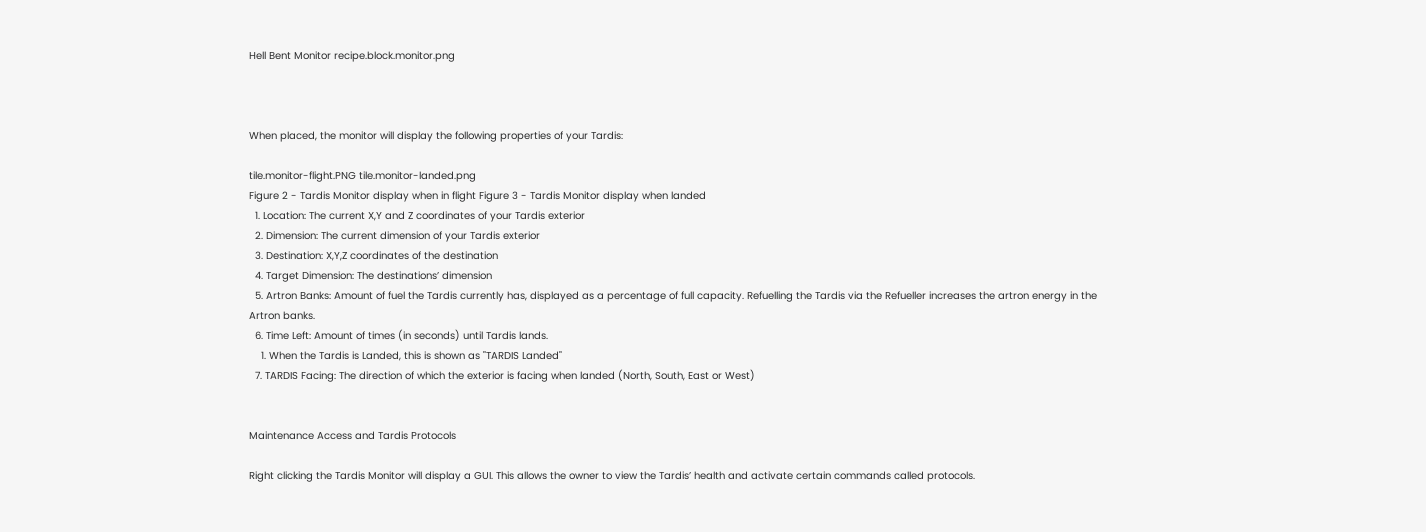Hell Bent Monitor recipe.block.monitor.png



When placed, the monitor will display the following properties of your Tardis:

tile.monitor-flight.PNG tile.monitor-landed.png
Figure 2 - Tardis Monitor display when in flight Figure 3 - Tardis Monitor display when landed
  1. Location: The current X,Y and Z coordinates of your Tardis exterior
  2. Dimension: The current dimension of your Tardis exterior
  3. Destination: X,Y,Z coordinates of the destination
  4. Target Dimension: The destinations’ dimension
  5. Artron Banks: Amount of fuel the Tardis currently has, displayed as a percentage of full capacity. Refuelling the Tardis via the Refueller increases the artron energy in the Artron banks.
  6. Time Left: Amount of times (in seconds) until Tardis lands.
    1. When the Tardis is Landed, this is shown as "TARDIS Landed"
  7. TARDIS Facing: The direction of which the exterior is facing when landed (North, South, East or West)


Maintenance Access and Tardis Protocols

Right clicking the Tardis Monitor will display a GUI. This allows the owner to view the Tardis’ health and activate certain commands called protocols.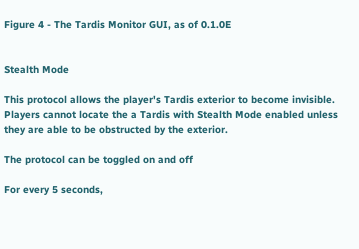Figure 4 - The Tardis Monitor GUI, as of 0.1.0E


Stealth Mode

This protocol allows the player's Tardis exterior to become invisible. Players cannot locate the a Tardis with Stealth Mode enabled unless they are able to be obstructed by the exterior.

The protocol can be toggled on and off

For every 5 seconds,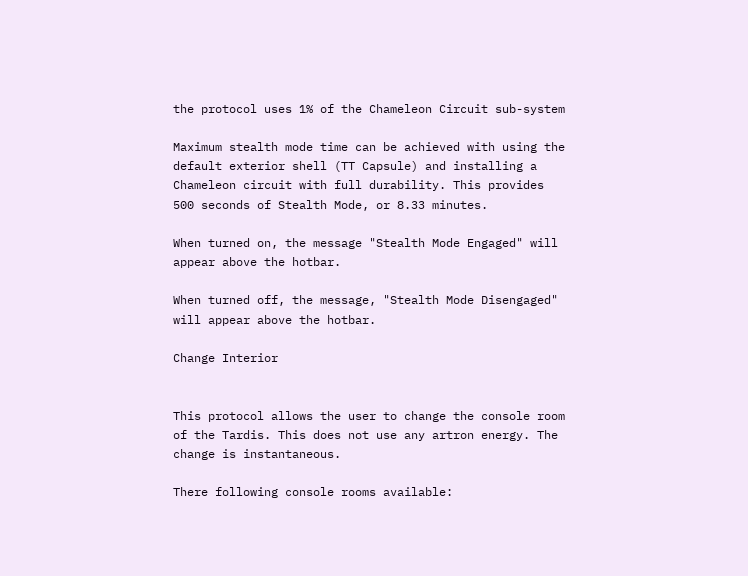the protocol uses 1% of the Chameleon Circuit sub-system

Maximum stealth mode time can be achieved with using the default exterior shell (TT Capsule) and installing a Chameleon circuit with full durability. This provides 500 seconds of Stealth Mode, or 8.33 minutes.

When turned on, the message "Stealth Mode Engaged" will appear above the hotbar.

When turned off, the message, "Stealth Mode Disengaged" will appear above the hotbar.

Change Interior


This protocol allows the user to change the console room of the Tardis. This does not use any artron energy. The change is instantaneous.

There following console rooms available: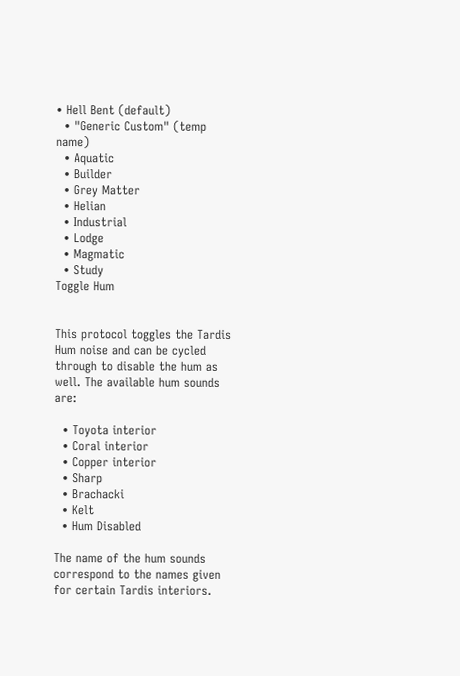• Hell Bent (default)
  • "Generic Custom" (temp name)
  • Aquatic
  • Builder
  • Grey Matter
  • Helian
  • Industrial
  • Lodge
  • Magmatic
  • Study
Toggle Hum


This protocol toggles the Tardis Hum noise and can be cycled through to disable the hum as well. The available hum sounds are:

  • Toyota interior
  • Coral interior
  • Copper interior
  • Sharp
  • Brachacki
  • Kelt
  • Hum Disabled

The name of the hum sounds correspond to the names given for certain Tardis interiors.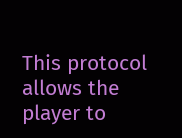This protocol allows the player to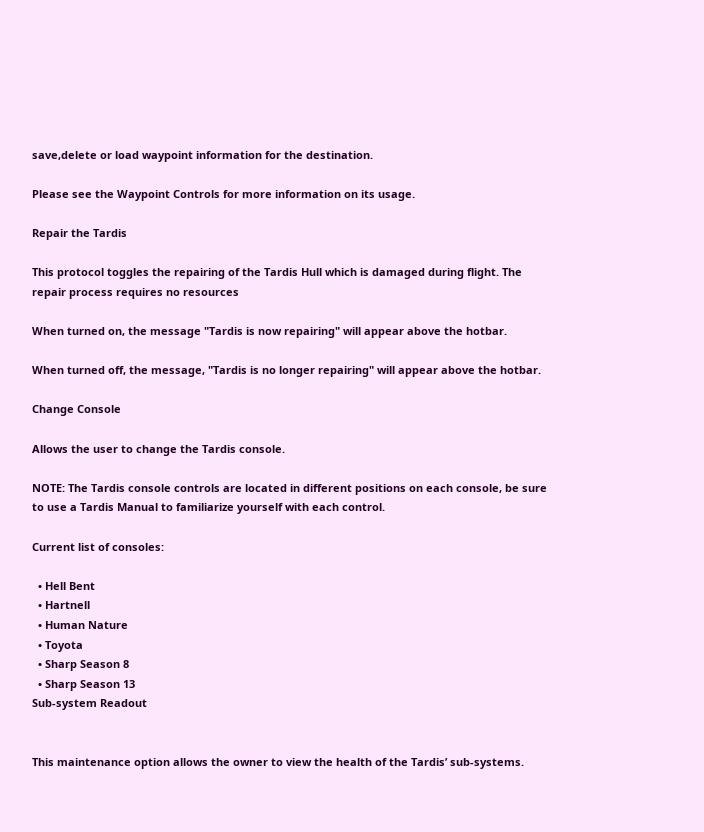save,delete or load waypoint information for the destination.

Please see the Waypoint Controls for more information on its usage.

Repair the Tardis

This protocol toggles the repairing of the Tardis Hull which is damaged during flight. The repair process requires no resources

When turned on, the message "Tardis is now repairing" will appear above the hotbar.

When turned off, the message, "Tardis is no longer repairing" will appear above the hotbar.

Change Console

Allows the user to change the Tardis console.

NOTE: The Tardis console controls are located in different positions on each console, be sure to use a Tardis Manual to familiarize yourself with each control.

Current list of consoles:

  • Hell Bent
  • Hartnell
  • Human Nature
  • Toyota
  • Sharp Season 8
  • Sharp Season 13
Sub-system Readout


This maintenance option allows the owner to view the health of the Tardis’ sub-systems.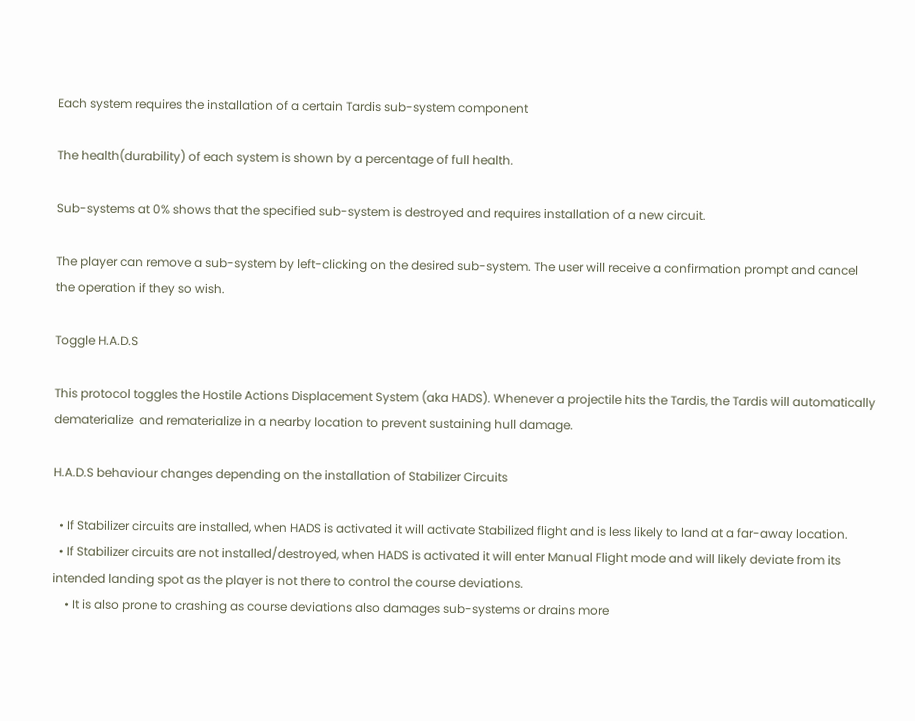Each system requires the installation of a certain Tardis sub-system component

The health(durability) of each system is shown by a percentage of full health.

Sub-systems at 0% shows that the specified sub-system is destroyed and requires installation of a new circuit.

The player can remove a sub-system by left-clicking on the desired sub-system. The user will receive a confirmation prompt and cancel the operation if they so wish.

Toggle H.A.D.S

This protocol toggles the Hostile Actions Displacement System (aka HADS). Whenever a projectile hits the Tardis, the Tardis will automatically dematerialize  and rematerialize in a nearby location to prevent sustaining hull damage.

H.A.D.S behaviour changes depending on the installation of Stabilizer Circuits

  • If Stabilizer circuits are installed, when HADS is activated it will activate Stabilized flight and is less likely to land at a far-away location.
  • If Stabilizer circuits are not installed/destroyed, when HADS is activated it will enter Manual Flight mode and will likely deviate from its intended landing spot as the player is not there to control the course deviations.
    • It is also prone to crashing as course deviations also damages sub-systems or drains more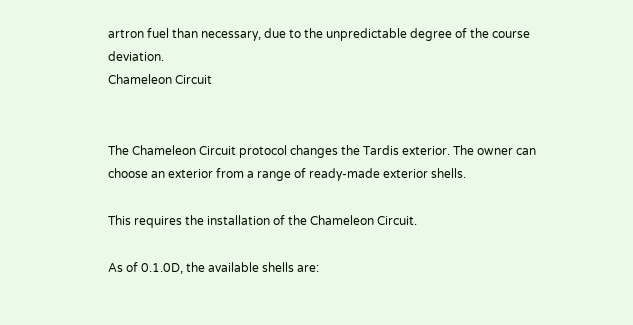artron fuel than necessary, due to the unpredictable degree of the course deviation.
Chameleon Circuit


The Chameleon Circuit protocol changes the Tardis exterior. The owner can choose an exterior from a range of ready-made exterior shells.

This requires the installation of the Chameleon Circuit.

As of 0.1.0D, the available shells are: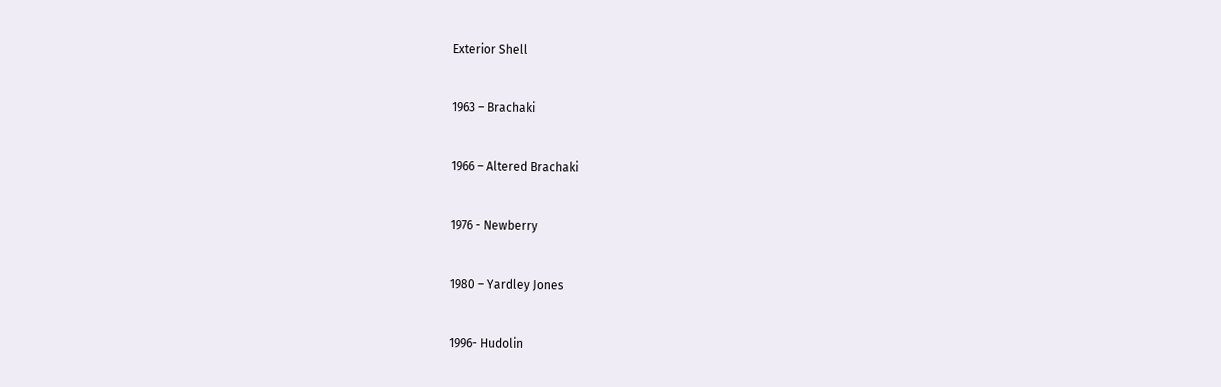Exterior Shell


1963 – Brachaki


1966 – Altered Brachaki


1976 - Newberry


1980 – Yardley Jones


1996- Hudolin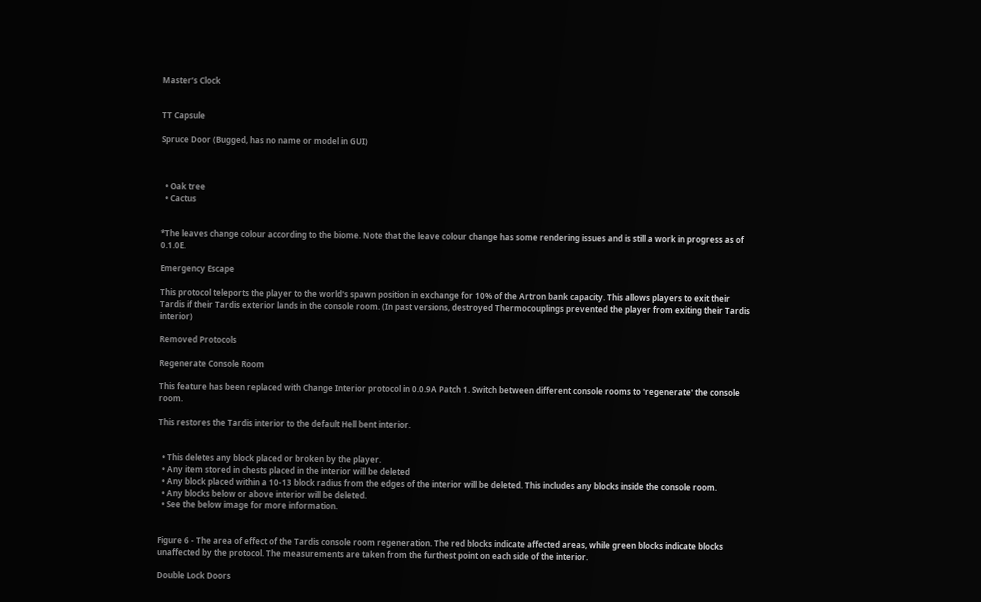Master’s Clock


TT Capsule

Spruce Door (Bugged, has no name or model in GUI)



  • Oak tree
  • Cactus


*The leaves change colour according to the biome. Note that the leave colour change has some rendering issues and is still a work in progress as of 0.1.0E.

Emergency Escape

This protocol teleports the player to the world's spawn position in exchange for 10% of the Artron bank capacity. This allows players to exit their Tardis if their Tardis exterior lands in the console room. (In past versions, destroyed Thermocouplings prevented the player from exiting their Tardis interior)

Removed Protocols

Regenerate Console Room

This feature has been replaced with Change Interior protocol in 0.0.9A Patch 1. Switch between different console rooms to 'regenerate' the console room.

This restores the Tardis interior to the default Hell bent interior.


  • This deletes any block placed or broken by the player.
  • Any item stored in chests placed in the interior will be deleted
  • Any block placed within a 10-13 block radius from the edges of the interior will be deleted. This includes any blocks inside the console room.
  • Any blocks below or above interior will be deleted.
  • See the below image for more information.


Figure 6 - The area of effect of the Tardis console room regeneration. The red blocks indicate affected areas, while green blocks indicate blocks unaffected by the protocol. The measurements are taken from the furthest point on each side of the interior.

Double Lock Doors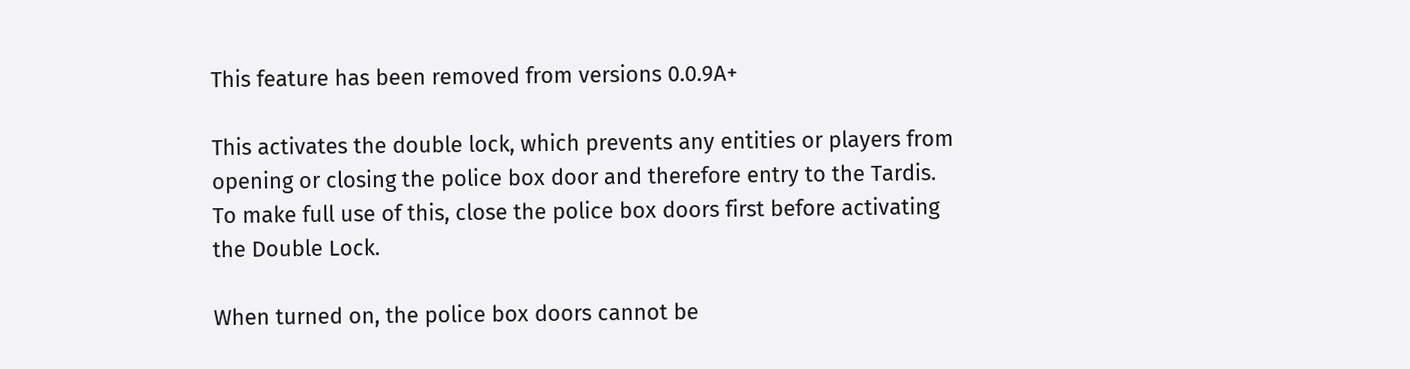This feature has been removed from versions 0.0.9A+

This activates the double lock, which prevents any entities or players from opening or closing the police box door and therefore entry to the Tardis. To make full use of this, close the police box doors first before activating the Double Lock.

When turned on, the police box doors cannot be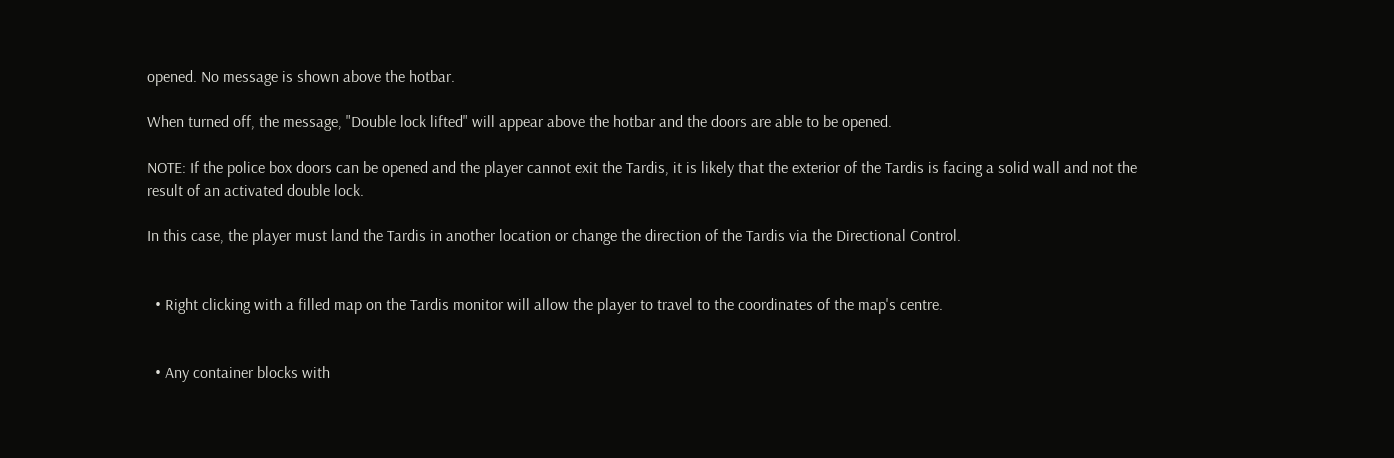opened. No message is shown above the hotbar.

When turned off, the message, "Double lock lifted" will appear above the hotbar and the doors are able to be opened.

NOTE: If the police box doors can be opened and the player cannot exit the Tardis, it is likely that the exterior of the Tardis is facing a solid wall and not the result of an activated double lock.

In this case, the player must land the Tardis in another location or change the direction of the Tardis via the Directional Control.


  • Right clicking with a filled map on the Tardis monitor will allow the player to travel to the coordinates of the map's centre.


  • Any container blocks with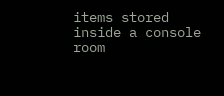items stored inside a console room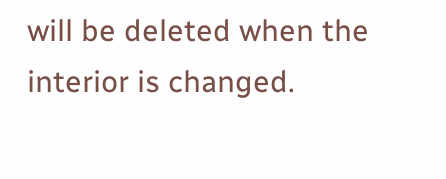will be deleted when the interior is changed.